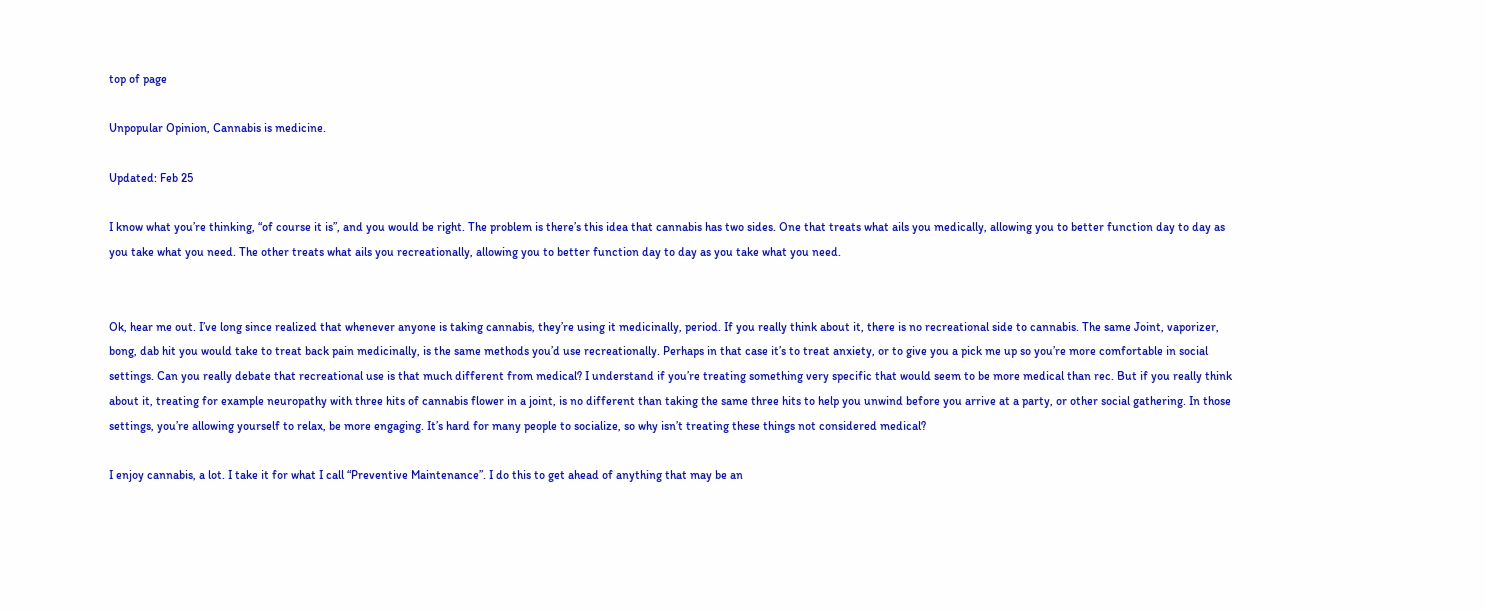top of page

Unpopular Opinion, Cannabis is medicine.

Updated: Feb 25

I know what you’re thinking, “of course it is”, and you would be right. The problem is there’s this idea that cannabis has two sides. One that treats what ails you medically, allowing you to better function day to day as you take what you need. The other treats what ails you recreationally, allowing you to better function day to day as you take what you need.


Ok, hear me out. I’ve long since realized that whenever anyone is taking cannabis, they’re using it medicinally, period. If you really think about it, there is no recreational side to cannabis. The same Joint, vaporizer, bong, dab hit you would take to treat back pain medicinally, is the same methods you’d use recreationally. Perhaps in that case it’s to treat anxiety, or to give you a pick me up so you’re more comfortable in social settings. Can you really debate that recreational use is that much different from medical? I understand if you’re treating something very specific that would seem to be more medical than rec. But if you really think about it, treating for example neuropathy with three hits of cannabis flower in a joint, is no different than taking the same three hits to help you unwind before you arrive at a party, or other social gathering. In those settings, you’re allowing yourself to relax, be more engaging. It’s hard for many people to socialize, so why isn’t treating these things not considered medical?

I enjoy cannabis, a lot. I take it for what I call “Preventive Maintenance”. I do this to get ahead of anything that may be an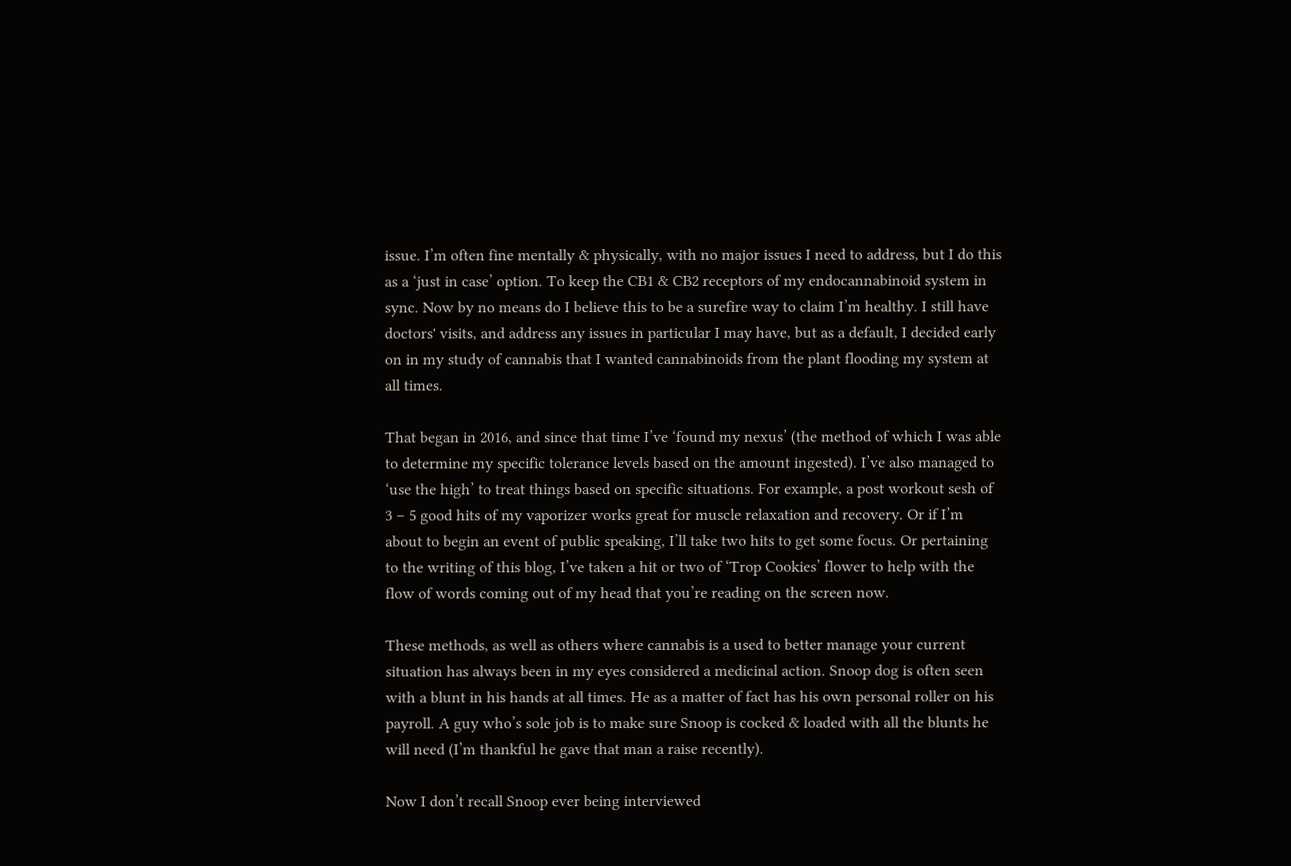issue. I’m often fine mentally & physically, with no major issues I need to address, but I do this as a ‘just in case’ option. To keep the CB1 & CB2 receptors of my endocannabinoid system in sync. Now by no means do I believe this to be a surefire way to claim I’m healthy. I still have doctors' visits, and address any issues in particular I may have, but as a default, I decided early on in my study of cannabis that I wanted cannabinoids from the plant flooding my system at all times.

That began in 2016, and since that time I’ve ‘found my nexus’ (the method of which I was able to determine my specific tolerance levels based on the amount ingested). I’ve also managed to ‘use the high’ to treat things based on specific situations. For example, a post workout sesh of 3 – 5 good hits of my vaporizer works great for muscle relaxation and recovery. Or if I’m about to begin an event of public speaking, I’ll take two hits to get some focus. Or pertaining to the writing of this blog, I’ve taken a hit or two of ‘Trop Cookies’ flower to help with the flow of words coming out of my head that you’re reading on the screen now.

These methods, as well as others where cannabis is a used to better manage your current situation has always been in my eyes considered a medicinal action. Snoop dog is often seen with a blunt in his hands at all times. He as a matter of fact has his own personal roller on his payroll. A guy who’s sole job is to make sure Snoop is cocked & loaded with all the blunts he will need (I’m thankful he gave that man a raise recently).

Now I don’t recall Snoop ever being interviewed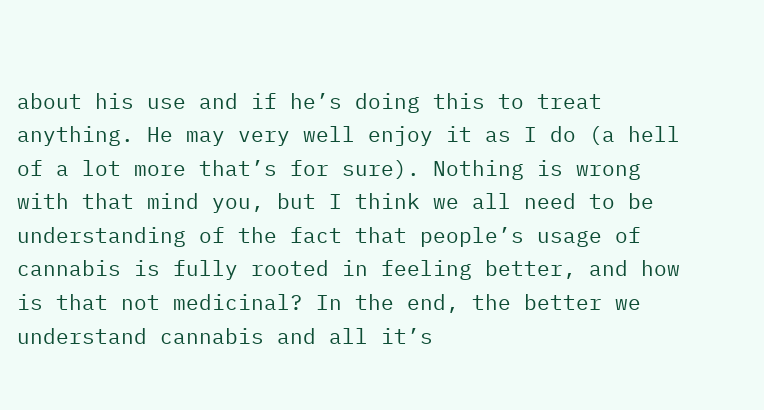about his use and if he’s doing this to treat anything. He may very well enjoy it as I do (a hell of a lot more that’s for sure). Nothing is wrong with that mind you, but I think we all need to be understanding of the fact that people’s usage of cannabis is fully rooted in feeling better, and how is that not medicinal? In the end, the better we understand cannabis and all it’s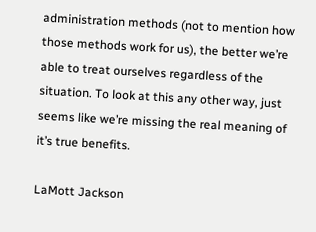administration methods (not to mention how those methods work for us), the better we’re able to treat ourselves regardless of the situation. To look at this any other way, just seems like we’re missing the real meaning of it’s true benefits.

LaMott Jackson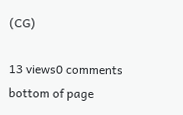(CG)

13 views0 comments
bottom of page